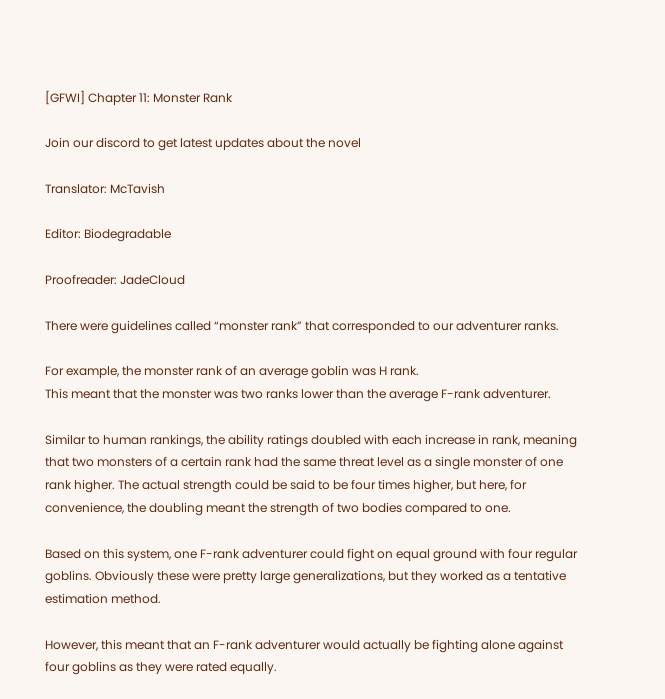[GFWI] Chapter 11: Monster Rank

Join our discord to get latest updates about the novel

Translator: McTavish

Editor: Biodegradable

Proofreader: JadeCloud

There were guidelines called “monster rank” that corresponded to our adventurer ranks.

For example, the monster rank of an average goblin was H rank.
This meant that the monster was two ranks lower than the average F-rank adventurer.

Similar to human rankings, the ability ratings doubled with each increase in rank, meaning that two monsters of a certain rank had the same threat level as a single monster of one rank higher. The actual strength could be said to be four times higher, but here, for convenience, the doubling meant the strength of two bodies compared to one.

Based on this system, one F-rank adventurer could fight on equal ground with four regular goblins. Obviously these were pretty large generalizations, but they worked as a tentative estimation method.

However, this meant that an F-rank adventurer would actually be fighting alone against four goblins as they were rated equally.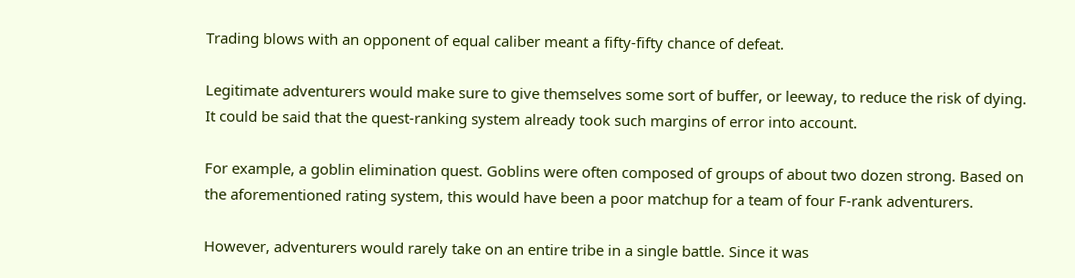Trading blows with an opponent of equal caliber meant a fifty-fifty chance of defeat.

Legitimate adventurers would make sure to give themselves some sort of buffer, or leeway, to reduce the risk of dying. It could be said that the quest-ranking system already took such margins of error into account.

For example, a goblin elimination quest. Goblins were often composed of groups of about two dozen strong. Based on the aforementioned rating system, this would have been a poor matchup for a team of four F-rank adventurers.

However, adventurers would rarely take on an entire tribe in a single battle. Since it was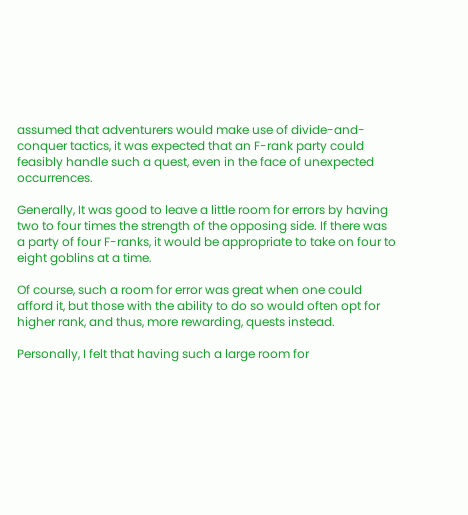assumed that adventurers would make use of divide-and-conquer tactics, it was expected that an F-rank party could feasibly handle such a quest, even in the face of unexpected occurrences.

Generally, It was good to leave a little room for errors by having two to four times the strength of the opposing side. If there was a party of four F-ranks, it would be appropriate to take on four to eight goblins at a time.

Of course, such a room for error was great when one could afford it, but those with the ability to do so would often opt for higher rank, and thus, more rewarding, quests instead.

Personally, I felt that having such a large room for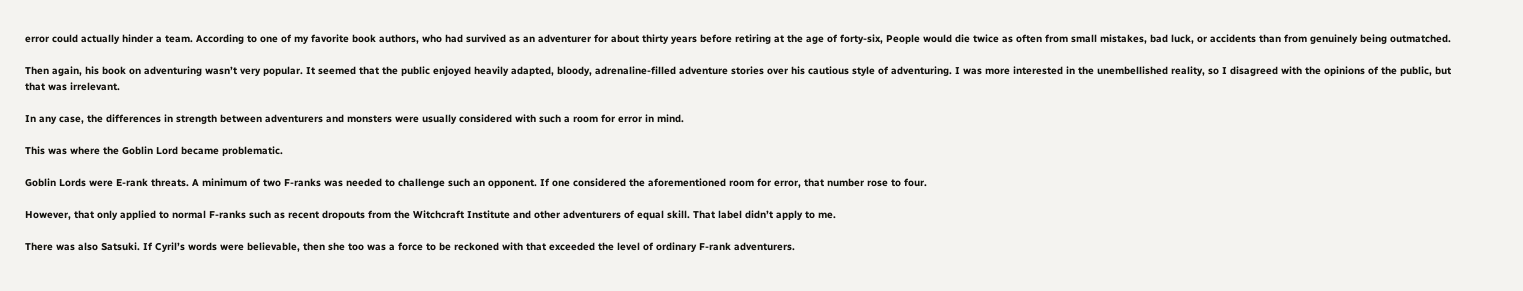error could actually hinder a team. According to one of my favorite book authors, who had survived as an adventurer for about thirty years before retiring at the age of forty-six, People would die twice as often from small mistakes, bad luck, or accidents than from genuinely being outmatched.

Then again, his book on adventuring wasn’t very popular. It seemed that the public enjoyed heavily adapted, bloody, adrenaline-filled adventure stories over his cautious style of adventuring. I was more interested in the unembellished reality, so I disagreed with the opinions of the public, but that was irrelevant.

In any case, the differences in strength between adventurers and monsters were usually considered with such a room for error in mind.

This was where the Goblin Lord became problematic.

Goblin Lords were E-rank threats. A minimum of two F-ranks was needed to challenge such an opponent. If one considered the aforementioned room for error, that number rose to four.

However, that only applied to normal F-ranks such as recent dropouts from the Witchcraft Institute and other adventurers of equal skill. That label didn’t apply to me.

There was also Satsuki. If Cyril’s words were believable, then she too was a force to be reckoned with that exceeded the level of ordinary F-rank adventurers.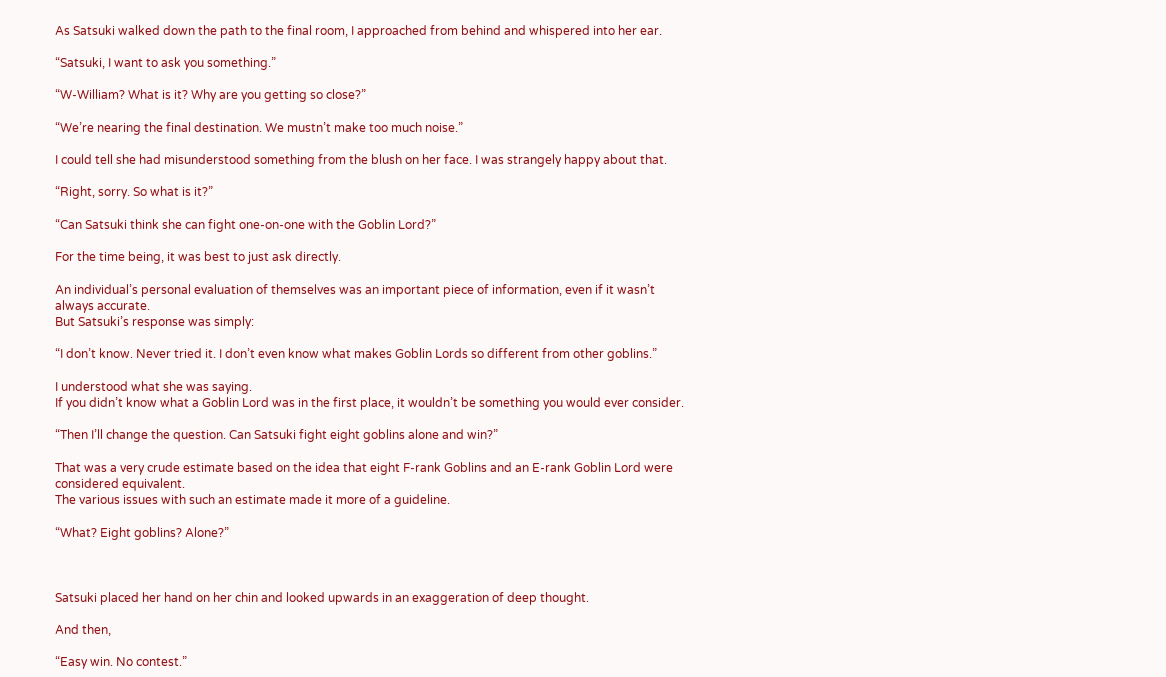As Satsuki walked down the path to the final room, I approached from behind and whispered into her ear.

“Satsuki, I want to ask you something.”

“W-William? What is it? Why are you getting so close?”

“We’re nearing the final destination. We mustn’t make too much noise.”

I could tell she had misunderstood something from the blush on her face. I was strangely happy about that.

“Right, sorry. So what is it?”

“Can Satsuki think she can fight one-on-one with the Goblin Lord?”

For the time being, it was best to just ask directly.

An individual’s personal evaluation of themselves was an important piece of information, even if it wasn’t always accurate.
But Satsuki’s response was simply:

“I don’t know. Never tried it. I don’t even know what makes Goblin Lords so different from other goblins.”

I understood what she was saying.
If you didn’t know what a Goblin Lord was in the first place, it wouldn’t be something you would ever consider.

“Then I’ll change the question. Can Satsuki fight eight goblins alone and win?”

That was a very crude estimate based on the idea that eight F-rank Goblins and an E-rank Goblin Lord were considered equivalent.
The various issues with such an estimate made it more of a guideline.

“What? Eight goblins? Alone?”



Satsuki placed her hand on her chin and looked upwards in an exaggeration of deep thought.

And then,

“Easy win. No contest.”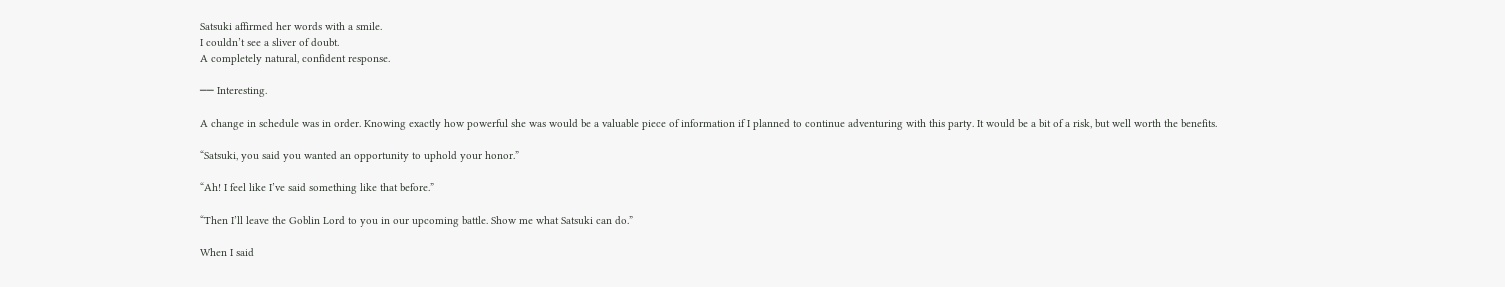Satsuki affirmed her words with a smile.
I couldn’t see a sliver of doubt.
A completely natural, confident response.

── Interesting.

A change in schedule was in order. Knowing exactly how powerful she was would be a valuable piece of information if I planned to continue adventuring with this party. It would be a bit of a risk, but well worth the benefits.

“Satsuki, you said you wanted an opportunity to uphold your honor.”

“Ah! I feel like I’ve said something like that before.”

“Then I’ll leave the Goblin Lord to you in our upcoming battle. Show me what Satsuki can do.”

When I said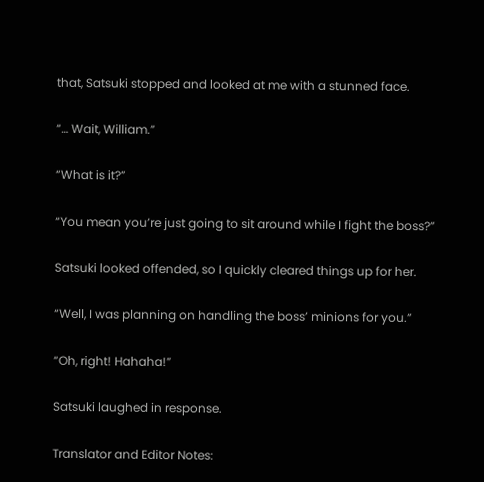that, Satsuki stopped and looked at me with a stunned face.

“… Wait, William.”

“What is it?”

“You mean you’re just going to sit around while I fight the boss?”

Satsuki looked offended, so I quickly cleared things up for her.

“Well, I was planning on handling the boss’ minions for you.”

“Oh, right! Hahaha!”

Satsuki laughed in response.

Translator and Editor Notes: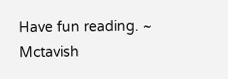Have fun reading. ~ Mctavish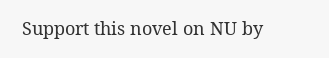Support this novel on NU by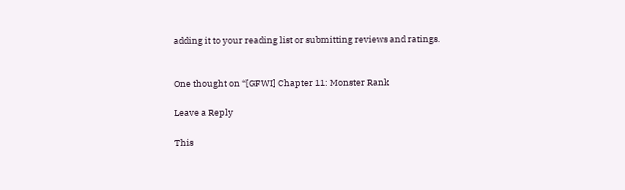adding it to your reading list or submitting reviews and ratings.


One thought on “[GFWI] Chapter 11: Monster Rank

Leave a Reply

This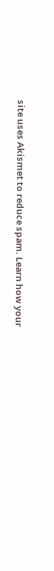site uses Akismet to reduce spam. Learn how your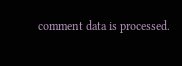comment data is processed.